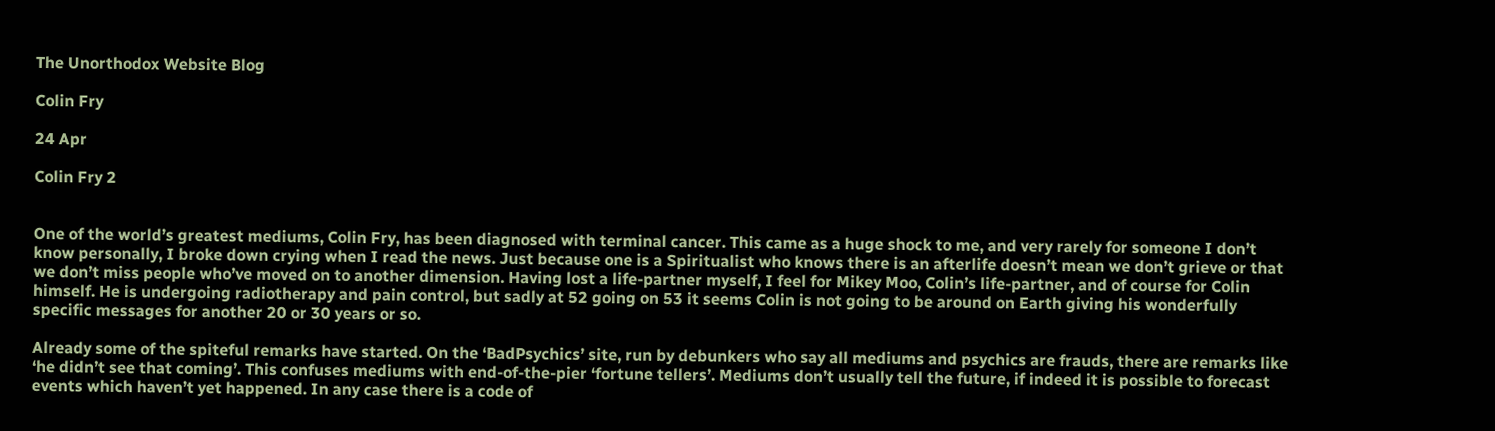The Unorthodox Website Blog

Colin Fry

24 Apr

Colin Fry 2


One of the world’s greatest mediums, Colin Fry, has been diagnosed with terminal cancer. This came as a huge shock to me, and very rarely for someone I don’t know personally, I broke down crying when I read the news. Just because one is a Spiritualist who knows there is an afterlife doesn’t mean we don’t grieve or that we don’t miss people who’ve moved on to another dimension. Having lost a life-partner myself, I feel for Mikey Moo, Colin’s life-partner, and of course for Colin himself. He is undergoing radiotherapy and pain control, but sadly at 52 going on 53 it seems Colin is not going to be around on Earth giving his wonderfully specific messages for another 20 or 30 years or so.

Already some of the spiteful remarks have started. On the ‘BadPsychics’ site, run by debunkers who say all mediums and psychics are frauds, there are remarks like ‘he didn’t see that coming’. This confuses mediums with end-of-the-pier ‘fortune tellers’. Mediums don’t usually tell the future, if indeed it is possible to forecast events which haven’t yet happened. In any case there is a code of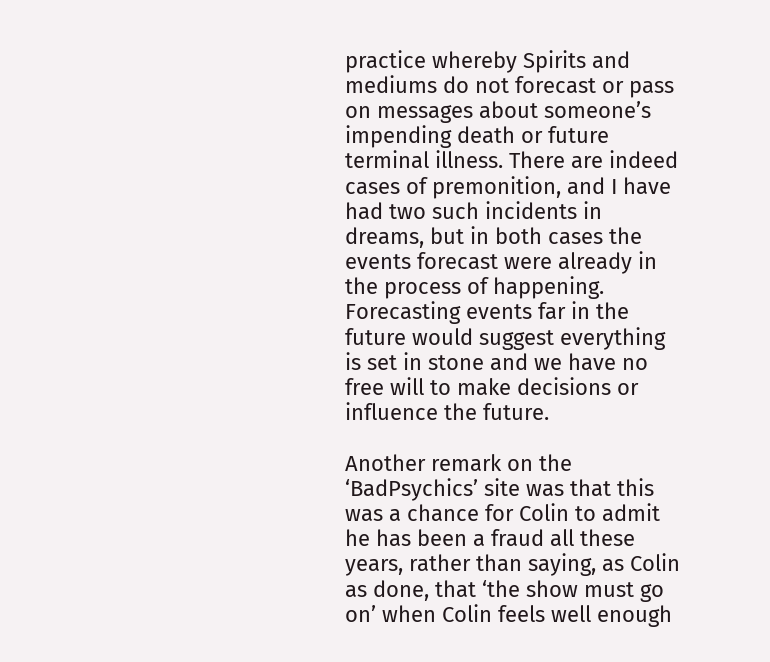practice whereby Spirits and mediums do not forecast or pass on messages about someone’s impending death or future terminal illness. There are indeed cases of premonition, and I have had two such incidents in dreams, but in both cases the events forecast were already in the process of happening. Forecasting events far in the future would suggest everything is set in stone and we have no free will to make decisions or influence the future.

Another remark on the ‘BadPsychics’ site was that this was a chance for Colin to admit he has been a fraud all these years, rather than saying, as Colin as done, that ‘the show must go on’ when Colin feels well enough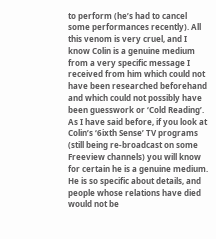to perform (he’s had to cancel some performances recently). All this venom is very cruel, and I know Colin is a genuine medium from a very specific message I received from him which could not have been researched beforehand and which could not possibly have been guesswork or ‘Cold Reading’. As I have said before, if you look at Colin’s ‘6ixth Sense’ TV programs (still being re-broadcast on some Freeview channels) you will know for certain he is a genuine medium. He is so specific about details, and people whose relations have died would not be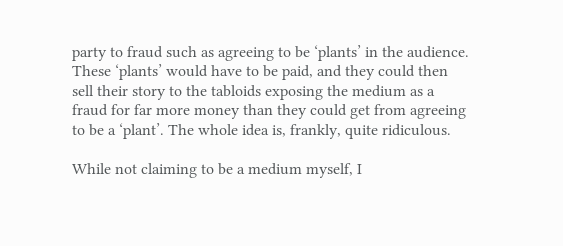party to fraud such as agreeing to be ‘plants’ in the audience. These ‘plants’ would have to be paid, and they could then sell their story to the tabloids exposing the medium as a fraud for far more money than they could get from agreeing to be a ‘plant’. The whole idea is, frankly, quite ridiculous.

While not claiming to be a medium myself, I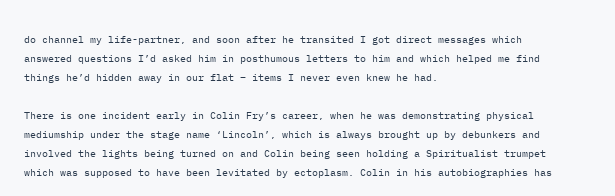do channel my life-partner, and soon after he transited I got direct messages which answered questions I’d asked him in posthumous letters to him and which helped me find things he’d hidden away in our flat – items I never even knew he had.

There is one incident early in Colin Fry’s career, when he was demonstrating physical mediumship under the stage name ‘Lincoln’, which is always brought up by debunkers and involved the lights being turned on and Colin being seen holding a Spiritualist trumpet which was supposed to have been levitated by ectoplasm. Colin in his autobiographies has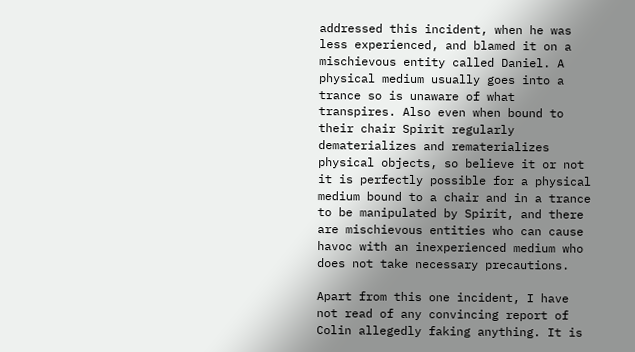addressed this incident, when he was less experienced, and blamed it on a mischievous entity called Daniel. A physical medium usually goes into a trance so is unaware of what transpires. Also even when bound to their chair Spirit regularly dematerializes and rematerializes physical objects, so believe it or not it is perfectly possible for a physical medium bound to a chair and in a trance to be manipulated by Spirit, and there are mischievous entities who can cause havoc with an inexperienced medium who does not take necessary precautions.

Apart from this one incident, I have not read of any convincing report of Colin allegedly faking anything. It is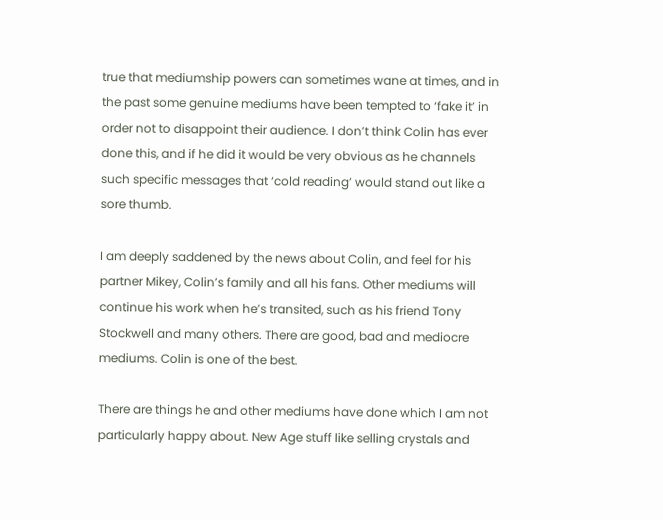true that mediumship powers can sometimes wane at times, and in the past some genuine mediums have been tempted to ‘fake it’ in order not to disappoint their audience. I don’t think Colin has ever done this, and if he did it would be very obvious as he channels such specific messages that ‘cold reading’ would stand out like a sore thumb.

I am deeply saddened by the news about Colin, and feel for his partner Mikey, Colin’s family and all his fans. Other mediums will continue his work when he’s transited, such as his friend Tony Stockwell and many others. There are good, bad and mediocre mediums. Colin is one of the best.

There are things he and other mediums have done which I am not particularly happy about. New Age stuff like selling crystals and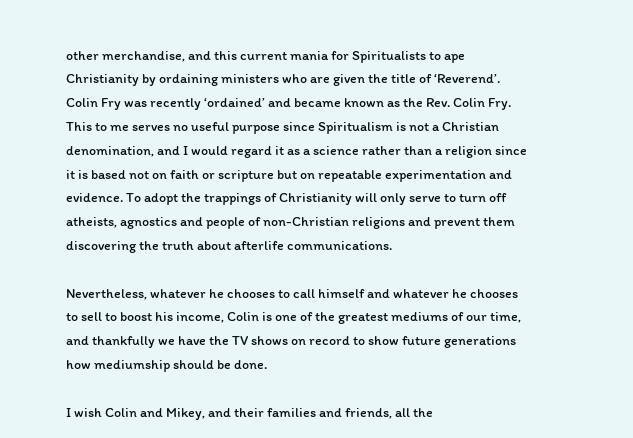other merchandise, and this current mania for Spiritualists to ape Christianity by ordaining ministers who are given the title of ‘Reverend’. Colin Fry was recently ‘ordained’ and became known as the Rev. Colin Fry.  This to me serves no useful purpose since Spiritualism is not a Christian denomination, and I would regard it as a science rather than a religion since it is based not on faith or scripture but on repeatable experimentation and evidence. To adopt the trappings of Christianity will only serve to turn off atheists, agnostics and people of non-Christian religions and prevent them discovering the truth about afterlife communications.

Nevertheless, whatever he chooses to call himself and whatever he chooses to sell to boost his income, Colin is one of the greatest mediums of our time, and thankfully we have the TV shows on record to show future generations how mediumship should be done.

I wish Colin and Mikey, and their families and friends, all the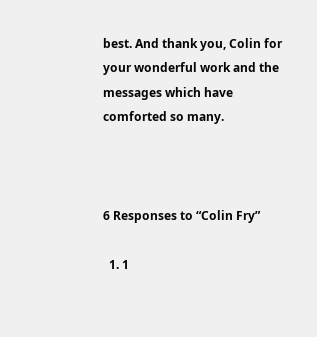best. And thank you, Colin for your wonderful work and the messages which have comforted so many.



6 Responses to “Colin Fry”

  1. 1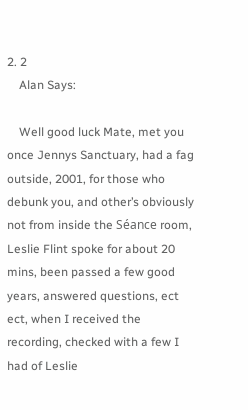2. 2
    Alan Says:

    Well good luck Mate, met you once Jennys Sanctuary, had a fag outside, 2001, for those who debunk you, and other’s obviously not from inside the Séance room, Leslie Flint spoke for about 20 mins, been passed a few good years, answered questions, ect ect, when I received the recording, checked with a few I had of Leslie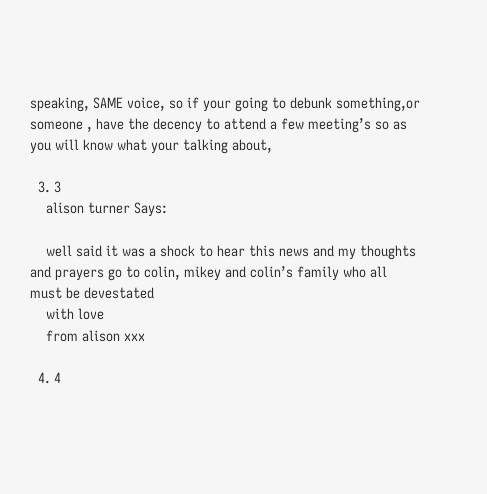speaking, SAME voice, so if your going to debunk something,or someone , have the decency to attend a few meeting’s so as you will know what your talking about,

  3. 3
    alison turner Says:

    well said it was a shock to hear this news and my thoughts and prayers go to colin, mikey and colin’s family who all must be devestated
    with love
    from alison xxx

  4. 4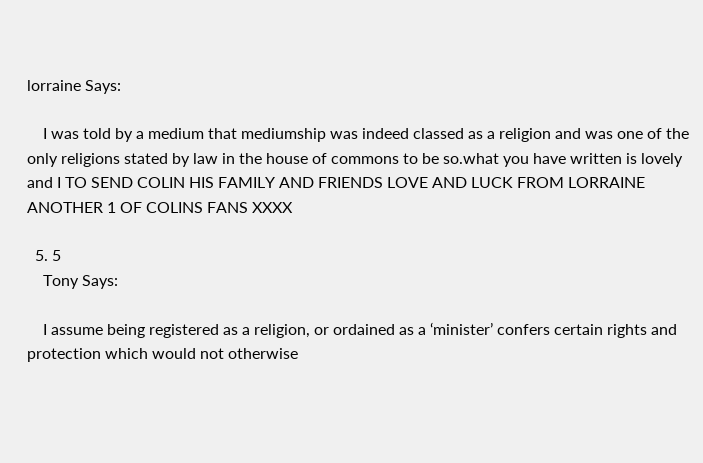lorraine Says:

    I was told by a medium that mediumship was indeed classed as a religion and was one of the only religions stated by law in the house of commons to be so.what you have written is lovely and I TO SEND COLIN HIS FAMILY AND FRIENDS LOVE AND LUCK FROM LORRAINE ANOTHER 1 OF COLINS FANS XXXX

  5. 5
    Tony Says:

    I assume being registered as a religion, or ordained as a ‘minister’ confers certain rights and protection which would not otherwise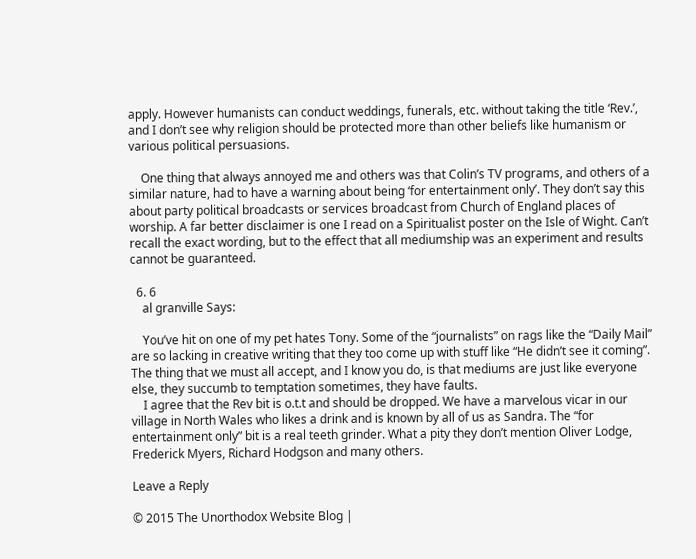apply. However humanists can conduct weddings, funerals, etc. without taking the title ‘Rev.’, and I don’t see why religion should be protected more than other beliefs like humanism or various political persuasions.

    One thing that always annoyed me and others was that Colin’s TV programs, and others of a similar nature, had to have a warning about being ‘for entertainment only’. They don’t say this about party political broadcasts or services broadcast from Church of England places of worship. A far better disclaimer is one I read on a Spiritualist poster on the Isle of Wight. Can’t recall the exact wording, but to the effect that all mediumship was an experiment and results cannot be guaranteed.

  6. 6
    al granville Says:

    You’ve hit on one of my pet hates Tony. Some of the “journalists” on rags like the “Daily Mail” are so lacking in creative writing that they too come up with stuff like “He didn’t see it coming”. The thing that we must all accept, and I know you do, is that mediums are just like everyone else, they succumb to temptation sometimes, they have faults.
    I agree that the Rev bit is o.t.t and should be dropped. We have a marvelous vicar in our village in North Wales who likes a drink and is known by all of us as Sandra. The “for entertainment only” bit is a real teeth grinder. What a pity they don’t mention Oliver Lodge, Frederick Myers, Richard Hodgson and many others.

Leave a Reply

© 2015 The Unorthodox Website Blog |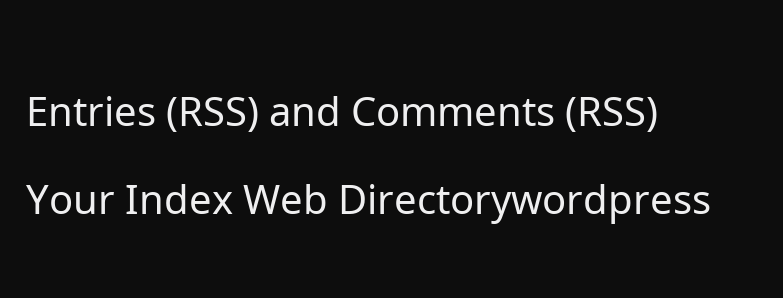Entries (RSS) and Comments (RSS)

Your Index Web Directorywordpress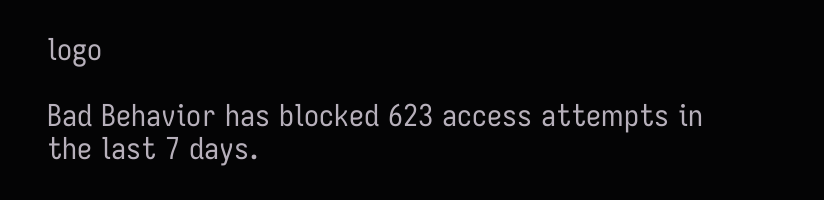logo

Bad Behavior has blocked 623 access attempts in the last 7 days.